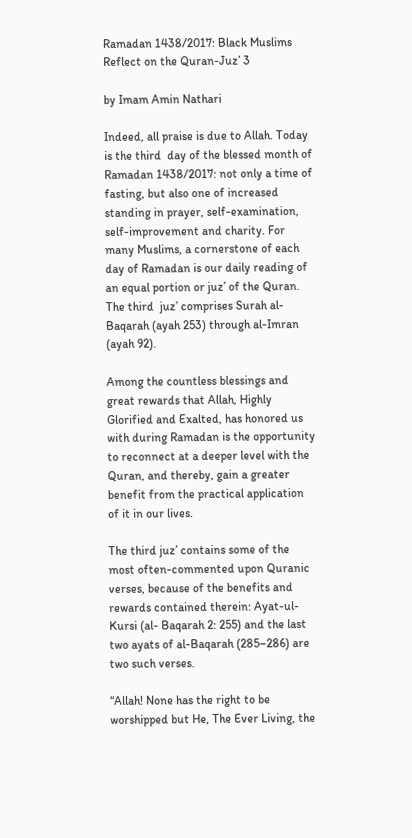Ramadan 1438/2017: Black Muslims Reflect on the Quran-Juz’ 3

by Imam Amin Nathari

Indeed, all praise is due to Allah. Today is the third  day of the blessed month of Ramadan 1438/2017: not only a time of fasting, but also one of increased standing in prayer, self-examination, self-improvement and charity. For many Muslims, a cornerstone of each day of Ramadan is our daily reading of an equal portion or juz’ of the Quran. The third  juz’ comprises Surah al-Baqarah (ayah 253) through al-Imran (ayah 92).

Among the countless blessings and great rewards that Allah, Highly Glorified and Exalted, has honored us with during Ramadan is the opportunity to reconnect at a deeper level with the Quran, and thereby, gain a greater benefit from the practical application of it in our lives.

The third juz’ contains some of the most often-commented upon Quranic verses, because of the benefits and rewards contained therein: Ayat-ul-Kursi (al- Baqarah 2: 255) and the last two ayats of al-Baqarah (285–286) are two such verses.

“Allah! None has the right to be worshipped but He, The Ever Living, the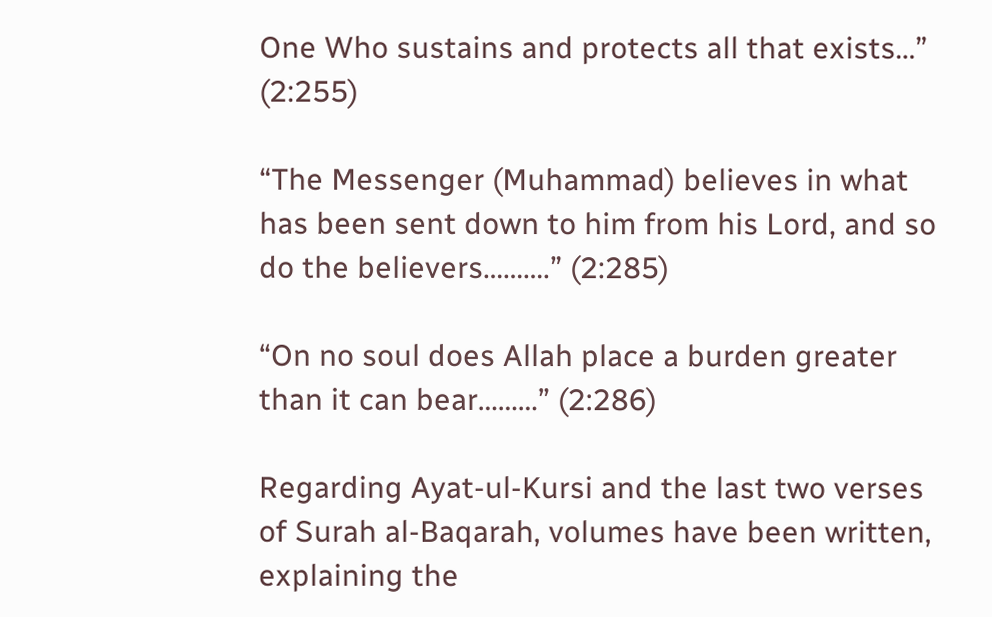One Who sustains and protects all that exists…” (2:255)

“The Messenger (Muhammad) believes in what has been sent down to him from his Lord, and so do the believers……….” (2:285)

“On no soul does Allah place a burden greater than it can bear………” (2:286)

Regarding Ayat-ul-Kursi and the last two verses of Surah al-Baqarah, volumes have been written, explaining the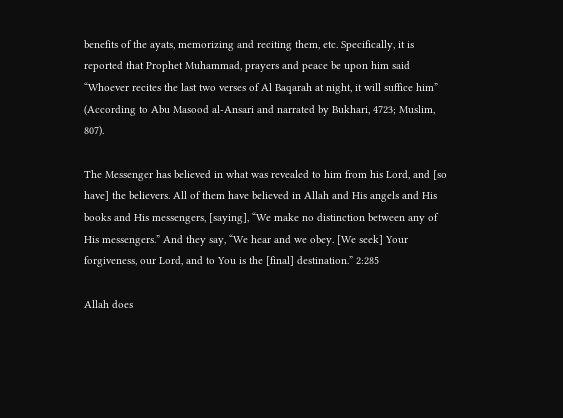benefits of the ayats, memorizing and reciting them, etc. Specifically, it is reported that Prophet Muhammad, prayers and peace be upon him said “Whoever recites the last two verses of Al Baqarah at night, it will suffice him” (According to Abu Masood al-Ansari and narrated by Bukhari, 4723; Muslim, 807).

The Messenger has believed in what was revealed to him from his Lord, and [so have] the believers. All of them have believed in Allah and His angels and His books and His messengers, [saying], “We make no distinction between any of His messengers.” And they say, “We hear and we obey. [We seek] Your forgiveness, our Lord, and to You is the [final] destination.” 2:285

Allah does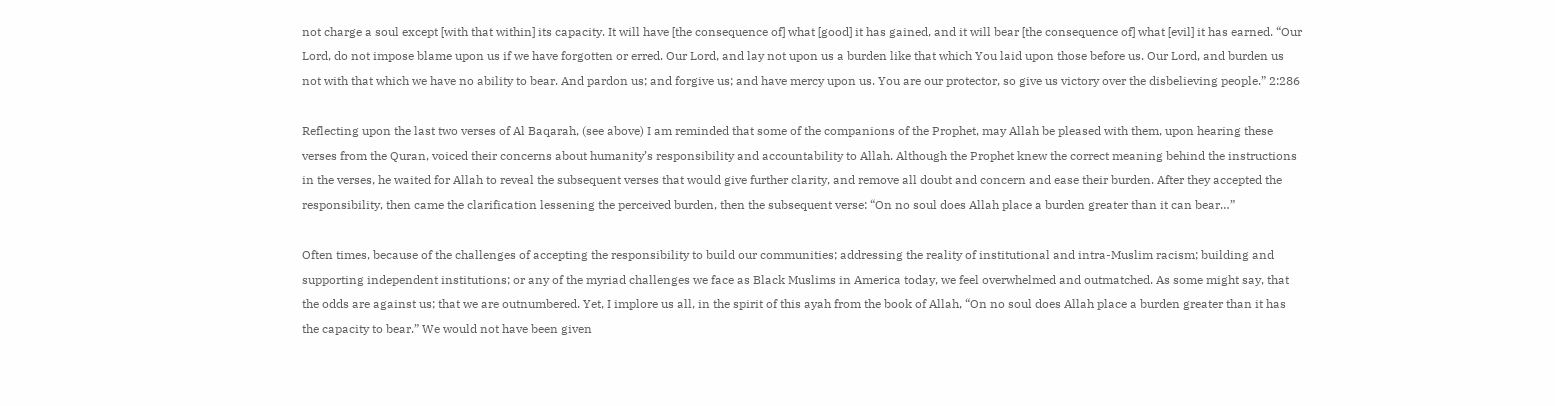not charge a soul except [with that within] its capacity. It will have [the consequence of] what [good] it has gained, and it will bear [the consequence of] what [evil] it has earned. “Our Lord, do not impose blame upon us if we have forgotten or erred. Our Lord, and lay not upon us a burden like that which You laid upon those before us. Our Lord, and burden us not with that which we have no ability to bear. And pardon us; and forgive us; and have mercy upon us. You are our protector, so give us victory over the disbelieving people.” 2:286

Reflecting upon the last two verses of Al Baqarah, (see above) I am reminded that some of the companions of the Prophet, may Allah be pleased with them, upon hearing these verses from the Quran, voiced their concerns about humanity’s responsibility and accountability to Allah. Although the Prophet knew the correct meaning behind the instructions in the verses, he waited for Allah to reveal the subsequent verses that would give further clarity, and remove all doubt and concern and ease their burden. After they accepted the responsibility, then came the clarification lessening the perceived burden, then the subsequent verse: “On no soul does Allah place a burden greater than it can bear…”

Often times, because of the challenges of accepting the responsibility to build our communities; addressing the reality of institutional and intra-Muslim racism; building and supporting independent institutions; or any of the myriad challenges we face as Black Muslims in America today, we feel overwhelmed and outmatched. As some might say, that the odds are against us; that we are outnumbered. Yet, I implore us all, in the spirit of this ayah from the book of Allah, “On no soul does Allah place a burden greater than it has the capacity to bear.” We would not have been given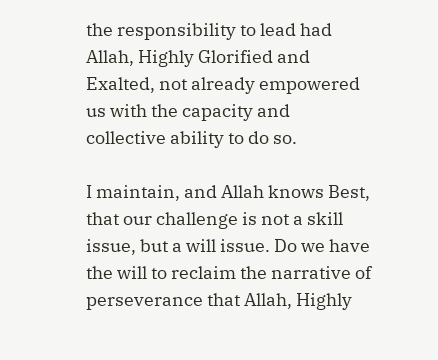the responsibility to lead had Allah, Highly Glorified and Exalted, not already empowered us with the capacity and collective ability to do so.

I maintain, and Allah knows Best, that our challenge is not a skill issue, but a will issue. Do we have the will to reclaim the narrative of perseverance that Allah, Highly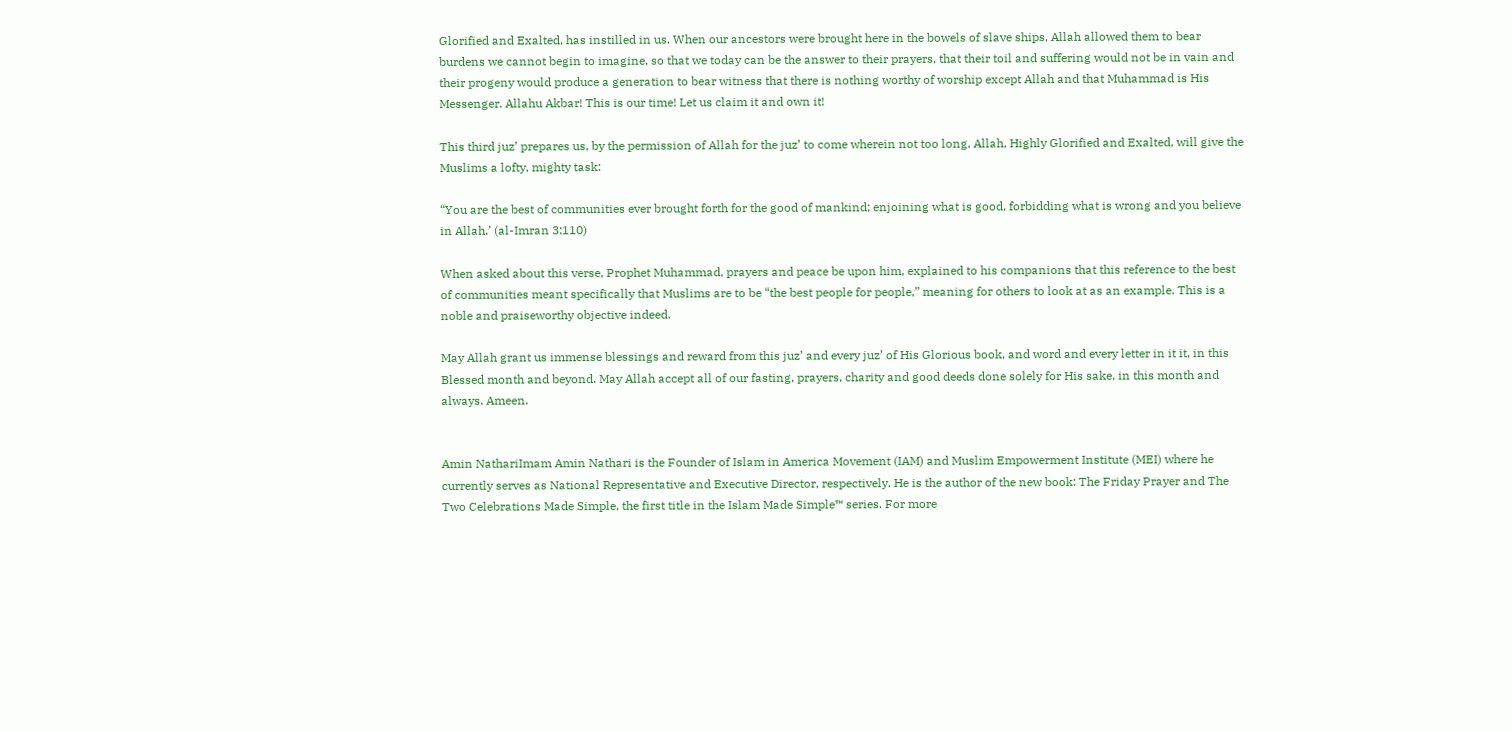Glorified and Exalted, has instilled in us. When our ancestors were brought here in the bowels of slave ships, Allah allowed them to bear burdens we cannot begin to imagine, so that we today can be the answer to their prayers, that their toil and suffering would not be in vain and their progeny would produce a generation to bear witness that there is nothing worthy of worship except Allah and that Muhammad is His Messenger. Allahu Akbar! This is our time! Let us claim it and own it!

This third juz’ prepares us, by the permission of Allah for the juz’ to come wherein not too long, Allah, Highly Glorified and Exalted, will give the Muslims a lofty, mighty task:

“You are the best of communities ever brought forth for the good of mankind; enjoining what is good, forbidding what is wrong and you believe in Allah.’ (al-Imran 3:110)

When asked about this verse, Prophet Muhammad, prayers and peace be upon him, explained to his companions that this reference to the best of communities meant specifically that Muslims are to be “the best people for people,” meaning for others to look at as an example. This is a noble and praiseworthy objective indeed.

May Allah grant us immense blessings and reward from this juz’ and every juz’ of His Glorious book, and word and every letter in it it, in this Blessed month and beyond. May Allah accept all of our fasting, prayers, charity and good deeds done solely for His sake, in this month and always. Ameen.


Amin NathariImam Amin Nathari is the Founder of Islam in America Movement (IAM) and Muslim Empowerment Institute (MEI) where he currently serves as National Representative and Executive Director, respectively. He is the author of the new book: The Friday Prayer and The Two Celebrations Made Simple, the first title in the Islam Made Simple™ series. For more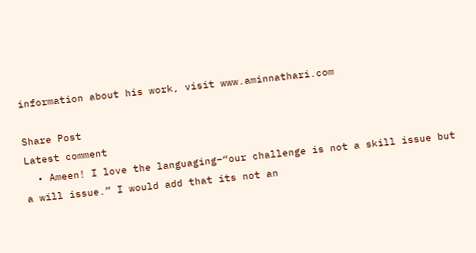information about his work, visit www.aminnathari.com

Share Post
Latest comment
  • Ameen! I love the languaging–“our challenge is not a skill issue but a will issue.” I would add that its not an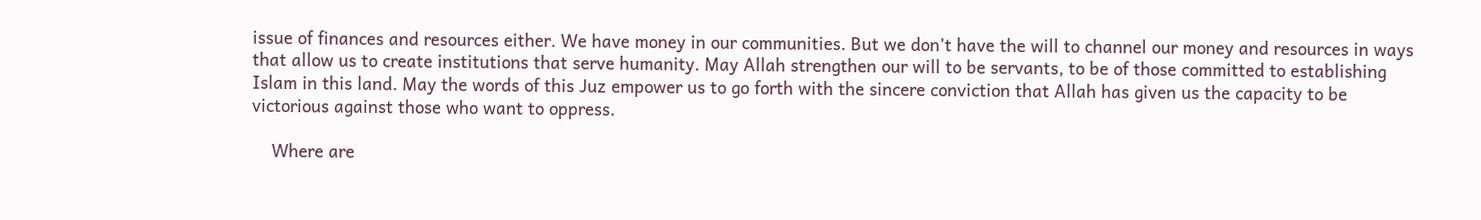issue of finances and resources either. We have money in our communities. But we don’t have the will to channel our money and resources in ways that allow us to create institutions that serve humanity. May Allah strengthen our will to be servants, to be of those committed to establishing Islam in this land. May the words of this Juz empower us to go forth with the sincere conviction that Allah has given us the capacity to be victorious against those who want to oppress.

    Where are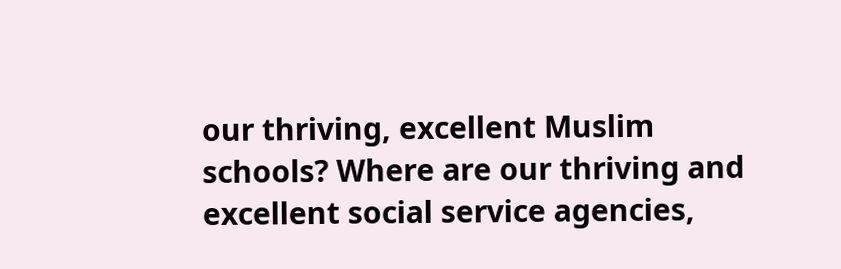our thriving, excellent Muslim schools? Where are our thriving and excellent social service agencies,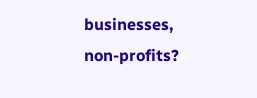businesses, non-profits?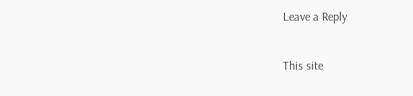Leave a Reply

This site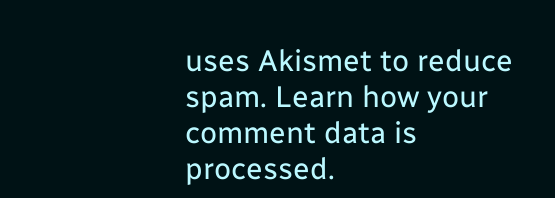uses Akismet to reduce spam. Learn how your comment data is processed.